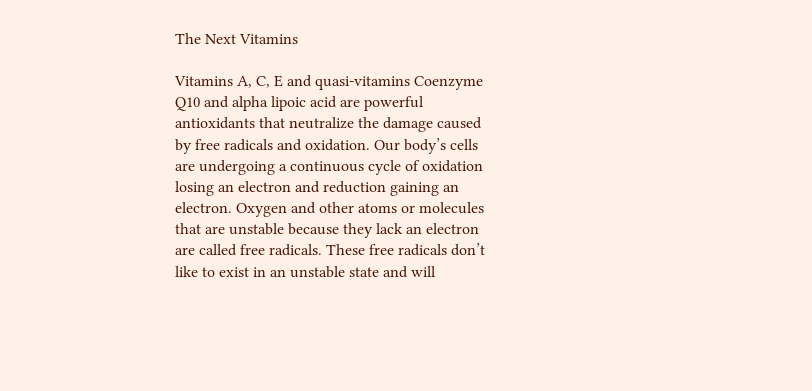The Next Vitamins

Vitamins A, C, E and quasi-vitamins Coenzyme Q10 and alpha lipoic acid are powerful antioxidants that neutralize the damage caused by free radicals and oxidation. Our body’s cells are undergoing a continuous cycle of oxidation losing an electron and reduction gaining an electron. Oxygen and other atoms or molecules that are unstable because they lack an electron are called free radicals. These free radicals don’t like to exist in an unstable state and will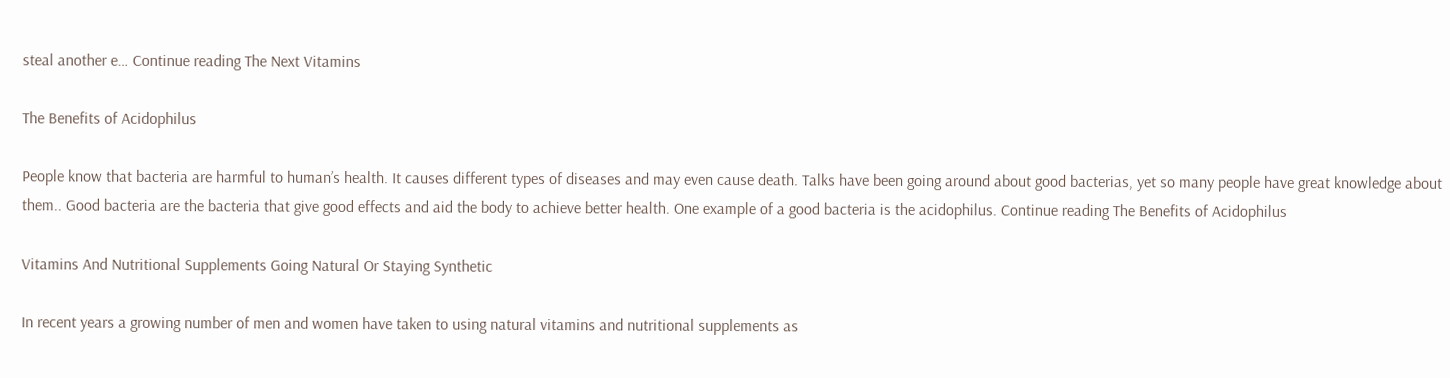steal another e… Continue reading The Next Vitamins

The Benefits of Acidophilus

People know that bacteria are harmful to human’s health. It causes different types of diseases and may even cause death. Talks have been going around about good bacterias, yet so many people have great knowledge about them.. Good bacteria are the bacteria that give good effects and aid the body to achieve better health. One example of a good bacteria is the acidophilus. Continue reading The Benefits of Acidophilus

Vitamins And Nutritional Supplements Going Natural Or Staying Synthetic

In recent years a growing number of men and women have taken to using natural vitamins and nutritional supplements as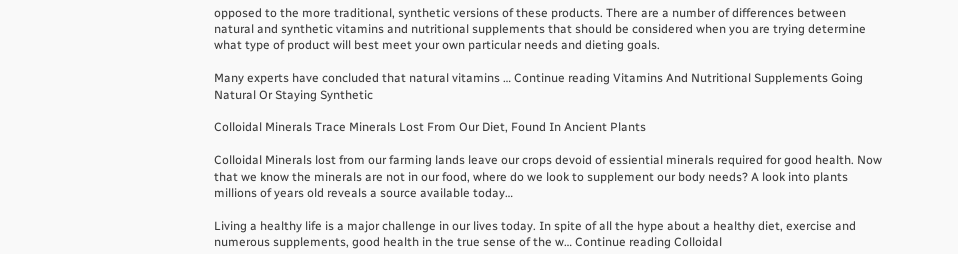opposed to the more traditional, synthetic versions of these products. There are a number of differences between natural and synthetic vitamins and nutritional supplements that should be considered when you are trying determine what type of product will best meet your own particular needs and dieting goals.

Many experts have concluded that natural vitamins … Continue reading Vitamins And Nutritional Supplements Going Natural Or Staying Synthetic

Colloidal Minerals Trace Minerals Lost From Our Diet, Found In Ancient Plants

Colloidal Minerals lost from our farming lands leave our crops devoid of essiential minerals required for good health. Now that we know the minerals are not in our food, where do we look to supplement our body needs? A look into plants millions of years old reveals a source available today…

Living a healthy life is a major challenge in our lives today. In spite of all the hype about a healthy diet, exercise and numerous supplements, good health in the true sense of the w… Continue reading Colloidal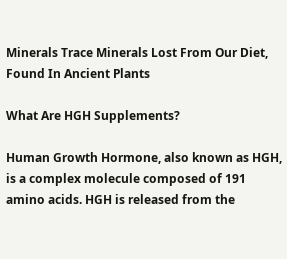Minerals Trace Minerals Lost From Our Diet, Found In Ancient Plants

What Are HGH Supplements?

Human Growth Hormone, also known as HGH, is a complex molecule composed of 191 amino acids. HGH is released from the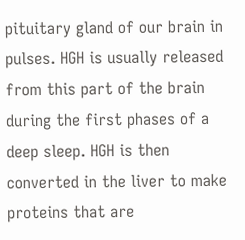pituitary gland of our brain in pulses. HGH is usually released from this part of the brain during the first phases of a deep sleep. HGH is then converted in the liver to make proteins that are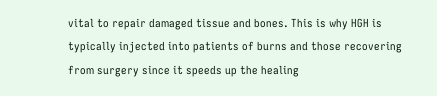vital to repair damaged tissue and bones. This is why HGH is typically injected into patients of burns and those recovering from surgery since it speeds up the healing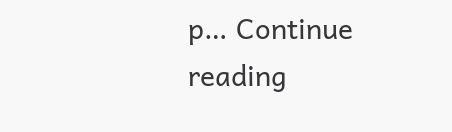p… Continue reading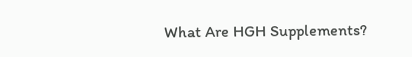What Are HGH Supplements?